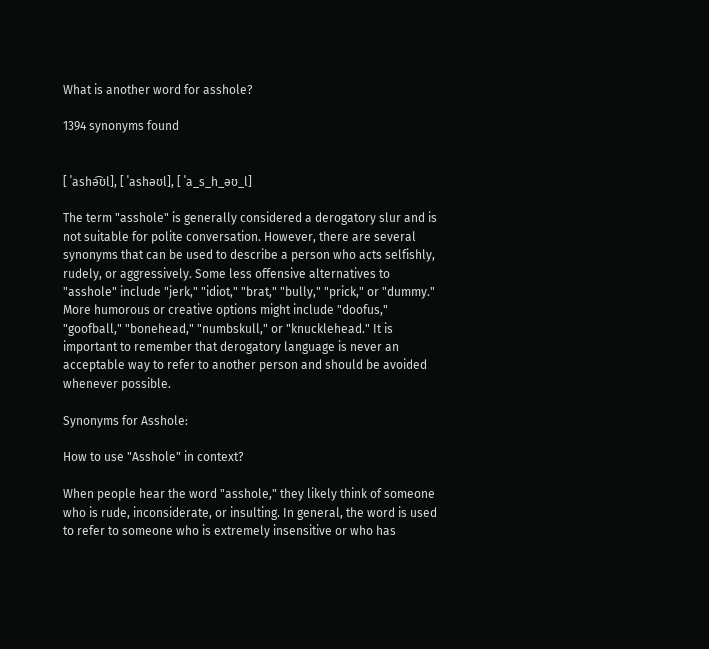What is another word for asshole?

1394 synonyms found


[ ˈashə͡ʊl], [ ˈashəʊl], [ ˈa_s_h_əʊ_l]

The term "asshole" is generally considered a derogatory slur and is not suitable for polite conversation. However, there are several synonyms that can be used to describe a person who acts selfishly, rudely, or aggressively. Some less offensive alternatives to "asshole" include "jerk," "idiot," "brat," "bully," "prick," or "dummy." More humorous or creative options might include "doofus," "goofball," "bonehead," "numbskull," or "knucklehead." It is important to remember that derogatory language is never an acceptable way to refer to another person and should be avoided whenever possible.

Synonyms for Asshole:

How to use "Asshole" in context?

When people hear the word "asshole," they likely think of someone who is rude, inconsiderate, or insulting. In general, the word is used to refer to someone who is extremely insensitive or who has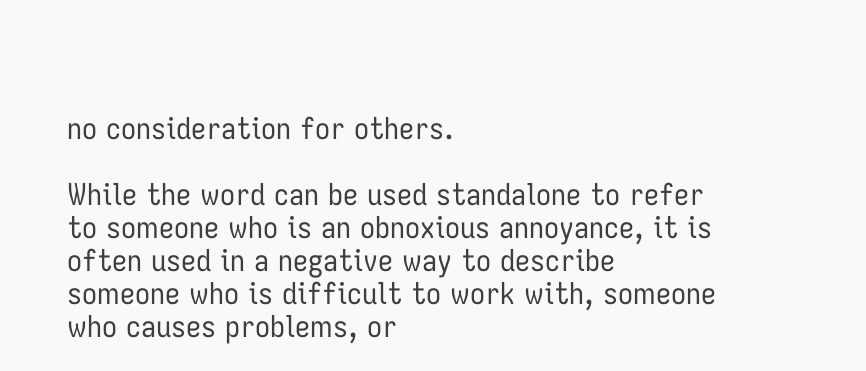no consideration for others.

While the word can be used standalone to refer to someone who is an obnoxious annoyance, it is often used in a negative way to describe someone who is difficult to work with, someone who causes problems, or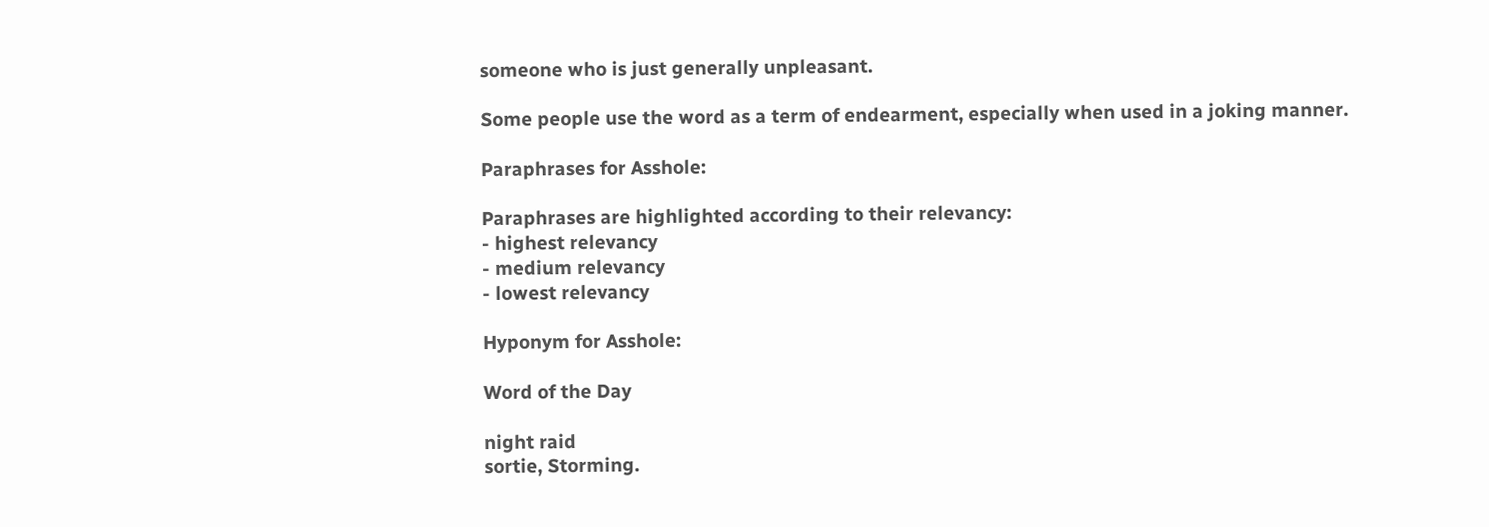someone who is just generally unpleasant.

Some people use the word as a term of endearment, especially when used in a joking manner.

Paraphrases for Asshole:

Paraphrases are highlighted according to their relevancy:
- highest relevancy
- medium relevancy
- lowest relevancy

Hyponym for Asshole:

Word of the Day

night raid
sortie, Storming.